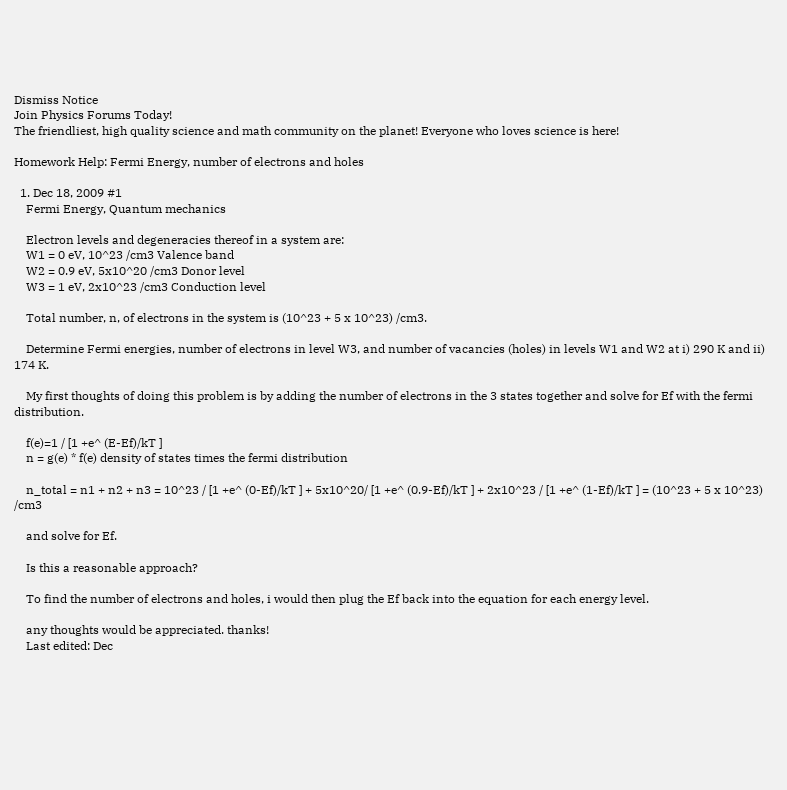Dismiss Notice
Join Physics Forums Today!
The friendliest, high quality science and math community on the planet! Everyone who loves science is here!

Homework Help: Fermi Energy, number of electrons and holes

  1. Dec 18, 2009 #1
    Fermi Energy, Quantum mechanics

    Electron levels and degeneracies thereof in a system are:
    W1 = 0 eV, 10^23 /cm3 Valence band
    W2 = 0.9 eV, 5x10^20 /cm3 Donor level
    W3 = 1 eV, 2x10^23 /cm3 Conduction level

    Total number, n, of electrons in the system is (10^23 + 5 x 10^23) /cm3.

    Determine Fermi energies, number of electrons in level W3, and number of vacancies (holes) in levels W1 and W2 at i) 290 K and ii) 174 K.

    My first thoughts of doing this problem is by adding the number of electrons in the 3 states together and solve for Ef with the fermi distribution.

    f(e)=1 / [1 +e^ (E-Ef)/kT ]
    n = g(e) * f(e) density of states times the fermi distribution

    n_total = n1 + n2 + n3 = 10^23 / [1 +e^ (0-Ef)/kT ] + 5x10^20/ [1 +e^ (0.9-Ef)/kT ] + 2x10^23 / [1 +e^ (1-Ef)/kT ] = (10^23 + 5 x 10^23) /cm3

    and solve for Ef.

    Is this a reasonable approach?

    To find the number of electrons and holes, i would then plug the Ef back into the equation for each energy level.

    any thoughts would be appreciated. thanks!
    Last edited: Dec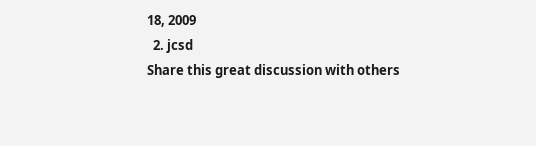18, 2009
  2. jcsd
Share this great discussion with others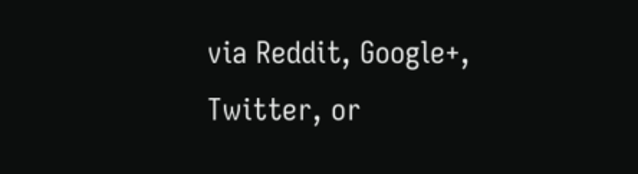via Reddit, Google+, Twitter, or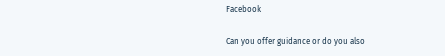Facebook

Can you offer guidance or do you also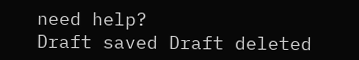need help?
Draft saved Draft deleted